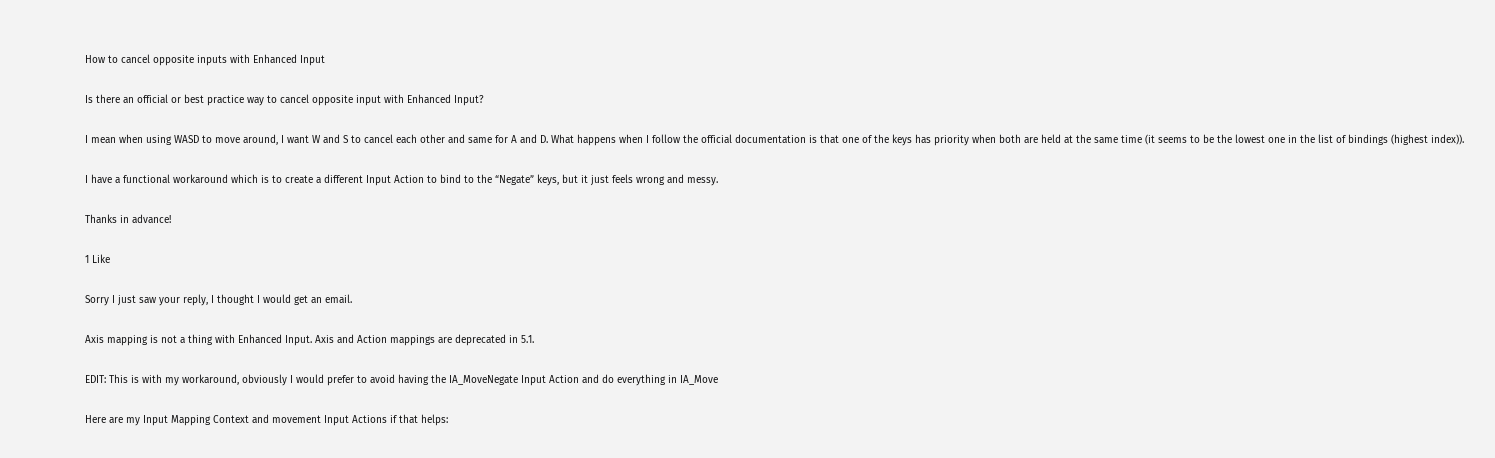How to cancel opposite inputs with Enhanced Input

Is there an official or best practice way to cancel opposite input with Enhanced Input?

I mean when using WASD to move around, I want W and S to cancel each other and same for A and D. What happens when I follow the official documentation is that one of the keys has priority when both are held at the same time (it seems to be the lowest one in the list of bindings (highest index)).

I have a functional workaround which is to create a different Input Action to bind to the “Negate” keys, but it just feels wrong and messy.

Thanks in advance!

1 Like

Sorry I just saw your reply, I thought I would get an email.

Axis mapping is not a thing with Enhanced Input. Axis and Action mappings are deprecated in 5.1.

EDIT: This is with my workaround, obviously I would prefer to avoid having the IA_MoveNegate Input Action and do everything in IA_Move

Here are my Input Mapping Context and movement Input Actions if that helps: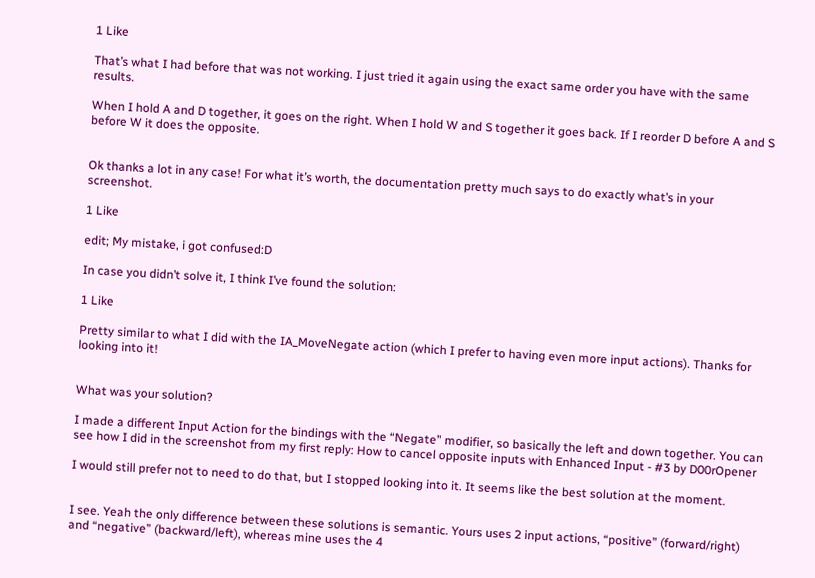1 Like

That’s what I had before that was not working. I just tried it again using the exact same order you have with the same results.

When I hold A and D together, it goes on the right. When I hold W and S together it goes back. If I reorder D before A and S before W it does the opposite.


Ok thanks a lot in any case! For what it’s worth, the documentation pretty much says to do exactly what’s in your screenshot.

1 Like

edit; My mistake, i got confused:D

In case you didn’t solve it, I think I’ve found the solution:

1 Like

Pretty similar to what I did with the IA_MoveNegate action (which I prefer to having even more input actions). Thanks for looking into it!


What was your solution?

I made a different Input Action for the bindings with the “Negate” modifier, so basically the left and down together. You can see how I did in the screenshot from my first reply: How to cancel opposite inputs with Enhanced Input - #3 by D00rOpener

I would still prefer not to need to do that, but I stopped looking into it. It seems like the best solution at the moment.


I see. Yeah the only difference between these solutions is semantic. Yours uses 2 input actions, “positive” (forward/right) and “negative” (backward/left), whereas mine uses the 4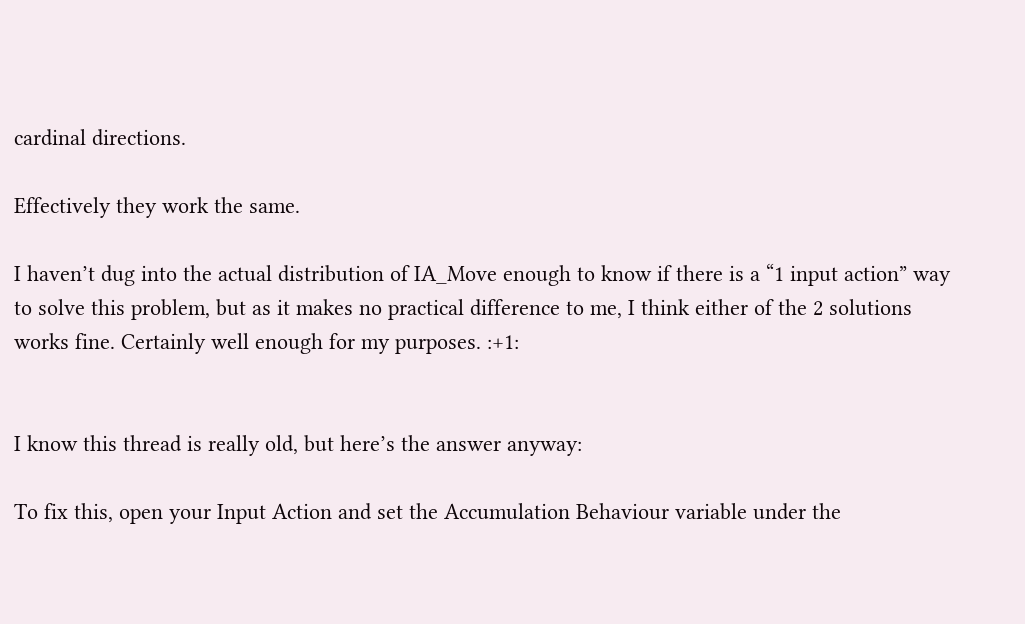cardinal directions.

Effectively they work the same.

I haven’t dug into the actual distribution of IA_Move enough to know if there is a “1 input action” way to solve this problem, but as it makes no practical difference to me, I think either of the 2 solutions works fine. Certainly well enough for my purposes. :+1:


I know this thread is really old, but here’s the answer anyway:

To fix this, open your Input Action and set the Accumulation Behaviour variable under the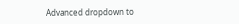Advanced dropdown to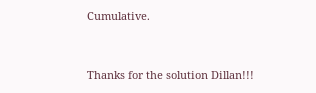Cumulative.


Thanks for the solution Dillan!!!